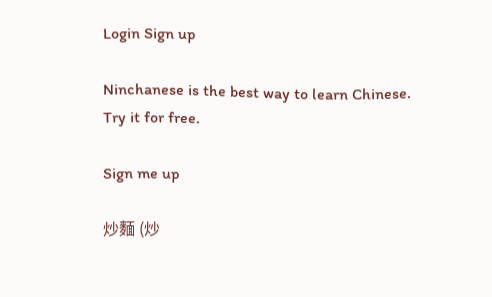Login Sign up

Ninchanese is the best way to learn Chinese.
Try it for free.

Sign me up

炒麵 (炒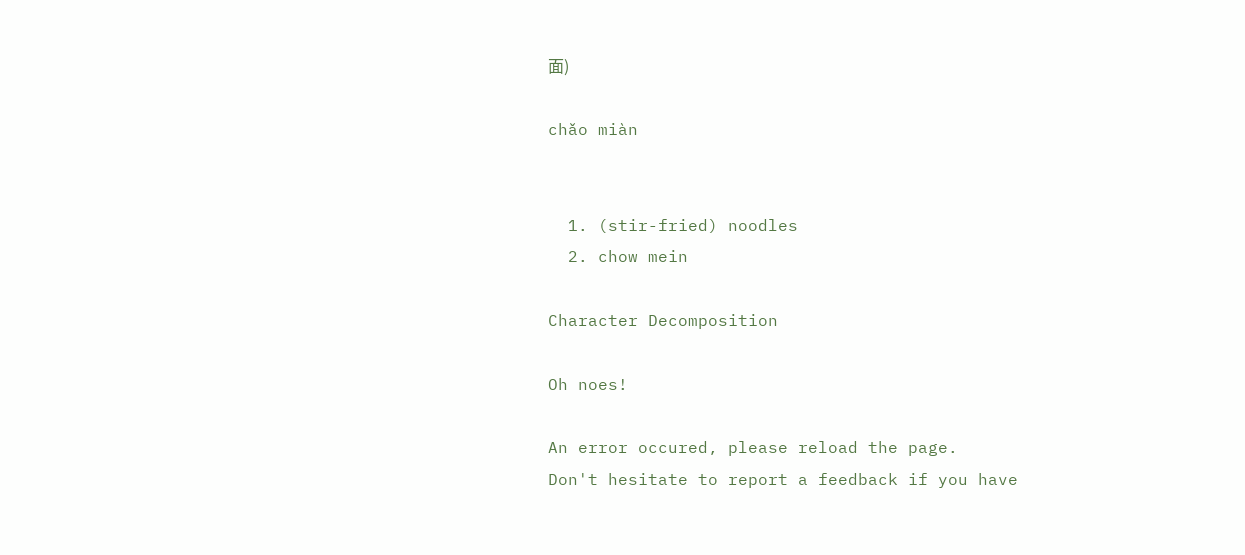面)

chǎo miàn


  1. (stir-fried) noodles
  2. chow mein

Character Decomposition

Oh noes!

An error occured, please reload the page.
Don't hesitate to report a feedback if you have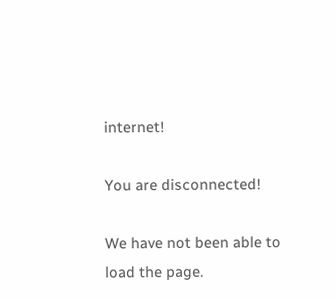internet!

You are disconnected!

We have not been able to load the page.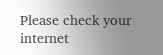Please check your internet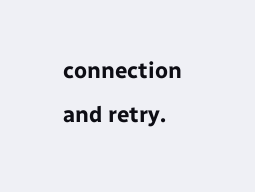connection and retry.